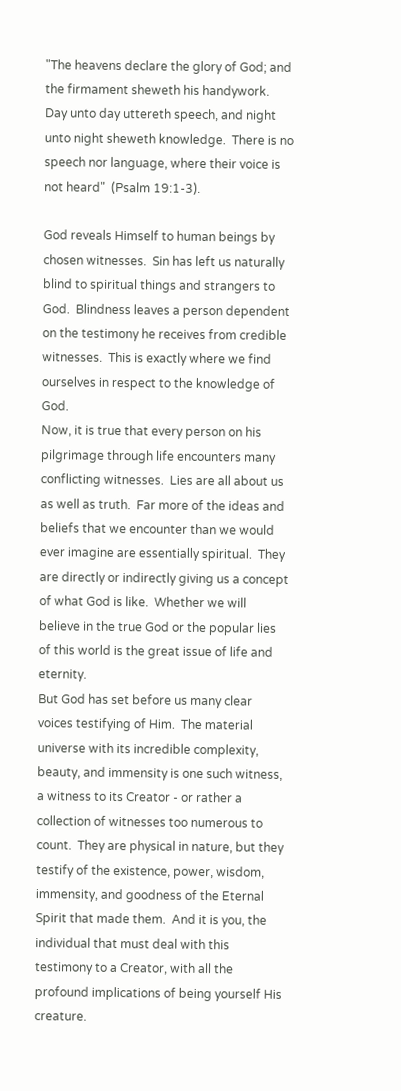"The heavens declare the glory of God; and the firmament sheweth his handywork.  Day unto day uttereth speech, and night unto night sheweth knowledge.  There is no speech nor language, where their voice is not heard"  (Psalm 19:1-3).

God reveals Himself to human beings by chosen witnesses.  Sin has left us naturally blind to spiritual things and strangers to God.  Blindness leaves a person dependent on the testimony he receives from credible witnesses.  This is exactly where we find  ourselves in respect to the knowledge of God.
Now, it is true that every person on his pilgrimage through life encounters many conflicting witnesses.  Lies are all about us as well as truth.  Far more of the ideas and beliefs that we encounter than we would ever imagine are essentially spiritual.  They are directly or indirectly giving us a concept of what God is like.  Whether we will believe in the true God or the popular lies of this world is the great issue of life and eternity.
But God has set before us many clear voices testifying of Him.  The material universe with its incredible complexity, beauty, and immensity is one such witness, a witness to its Creator - or rather a collection of witnesses too numerous to count.  They are physical in nature, but they testify of the existence, power, wisdom, immensity, and goodness of the Eternal Spirit that made them.  And it is you, the individual that must deal with this testimony to a Creator, with all the profound implications of being yourself His creature.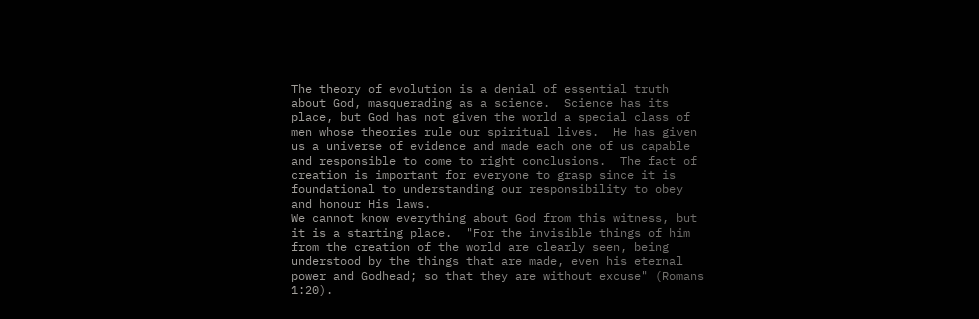The theory of evolution is a denial of essential truth about God, masquerading as a science.  Science has its place, but God has not given the world a special class of men whose theories rule our spiritual lives.  He has given us a universe of evidence and made each one of us capable and responsible to come to right conclusions.  The fact of creation is important for everyone to grasp since it is foundational to understanding our responsibility to obey and honour His laws.
We cannot know everything about God from this witness, but it is a starting place.  "For the invisible things of him from the creation of the world are clearly seen, being understood by the things that are made, even his eternal power and Godhead; so that they are without excuse" (Romans 1:20).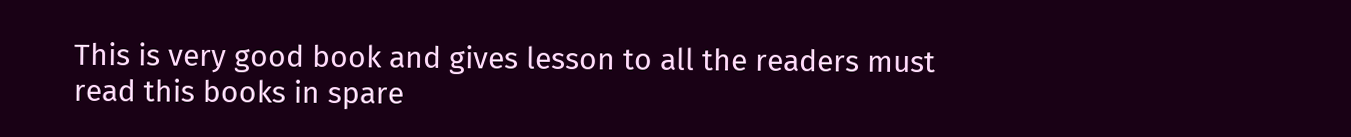This is very good book and gives lesson to all the readers must read this books in spare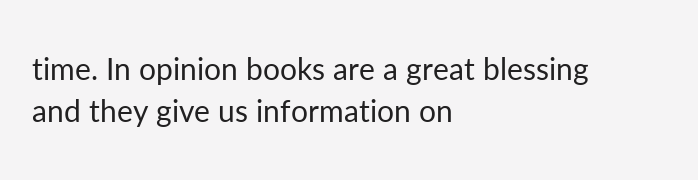time. In opinion books are a great blessing and they give us information on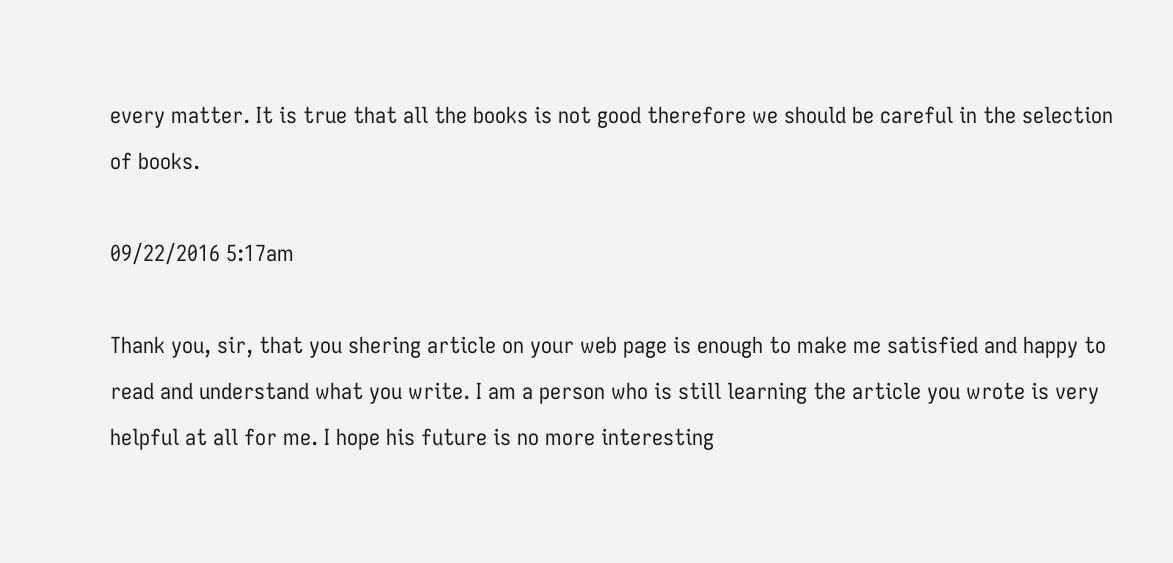every matter. It is true that all the books is not good therefore we should be careful in the selection of books.

09/22/2016 5:17am

Thank you, sir, that you shering article on your web page is enough to make me satisfied and happy to read and understand what you write. I am a person who is still learning the article you wrote is very helpful at all for me. I hope his future is no more interesting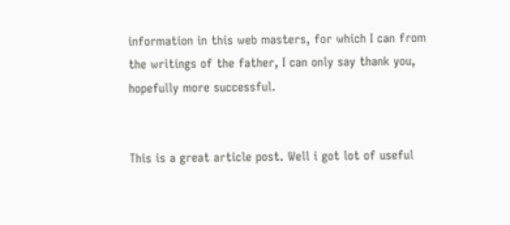information in this web masters, for which I can from the writings of the father, I can only say thank you, hopefully more successful.


This is a great article post. Well i got lot of useful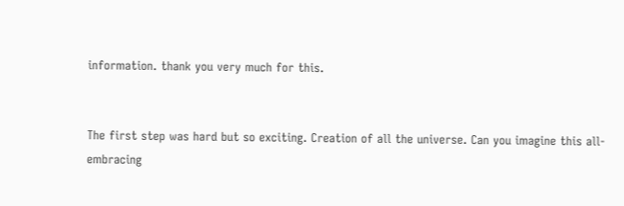information. thank you very much for this.


The first step was hard but so exciting. Creation of all the universe. Can you imagine this all-embracing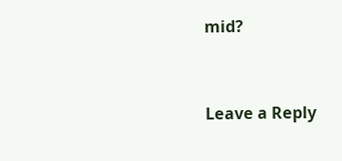mid?


Leave a Reply